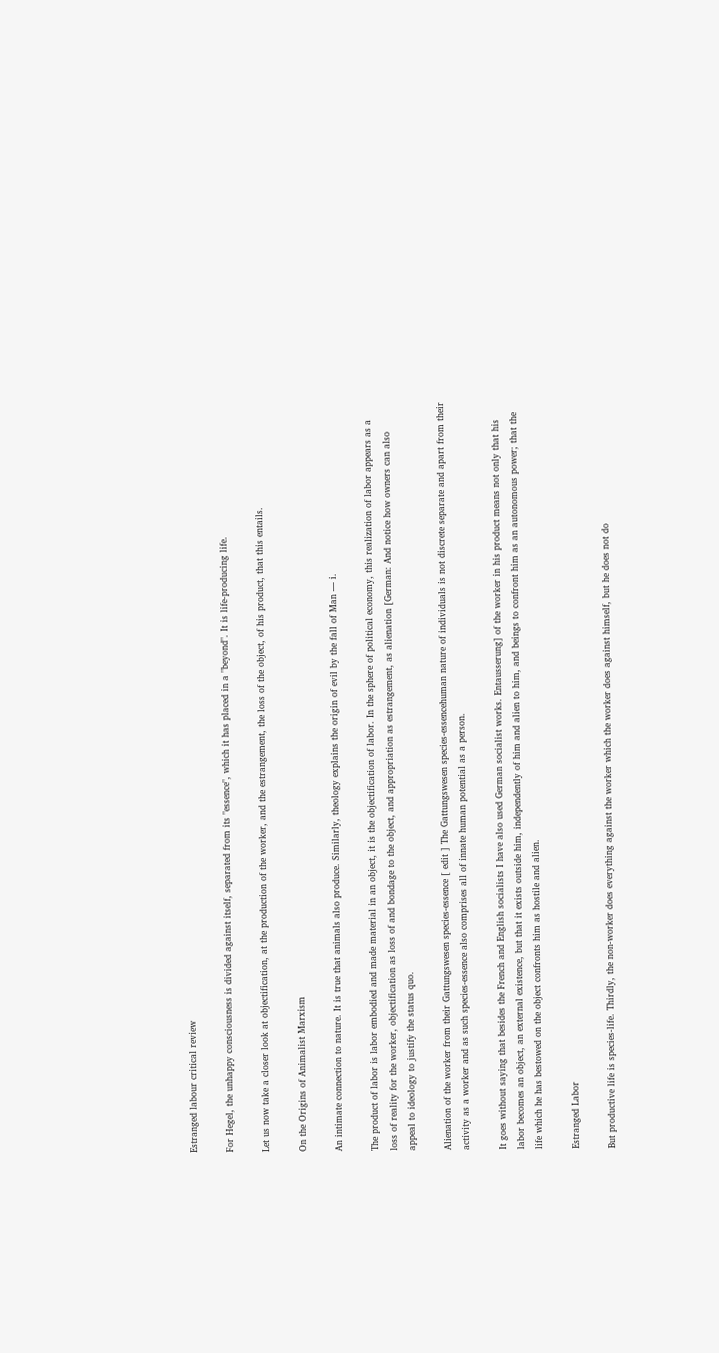Estranged labour critical review

For Hegel, the unhappy consciousness is divided against itself, separated from its "essence", which it has placed in a "beyond". It is life-producing life.

Let us now take a closer look at objectification, at the production of the worker, and the estrangement, the loss of the object, of his product, that this entails.

On the Origins of Animalist Marxism

An intimate connection to nature. It is true that animals also produce. Similarly, theology explains the origin of evil by the fall of Man — i.

The product of labor is labor embodied and made material in an object, it is the objectification of labor. In the sphere of political economy, this realization of labor appears as a loss of reality for the worker, objectification as loss of and bondage to the object, and appropriation as estrangement, as alienation [German: And notice how owners can also appeal to ideology to justify the status quo.

Alienation of the worker from their Gattungswesen species-essence [ edit ] The Gattungswesen species-essencehuman nature of individuals is not discrete separate and apart from their activity as a worker and as such species-essence also comprises all of innate human potential as a person.

It goes without saying that besides the French and English socialists I have also used German socialist works. Entausserung] of the worker in his product means not only that his labor becomes an object, an external existence, but that it exists outside him, independently of him and alien to him, and beings to confront him as an autonomous power; that the life which he has bestowed on the object confronts him as hostile and alien.

Estranged Labor

But productive life is species-life. Thirdly, the non-worker does everything against the worker which the worker does against himself, but he does not do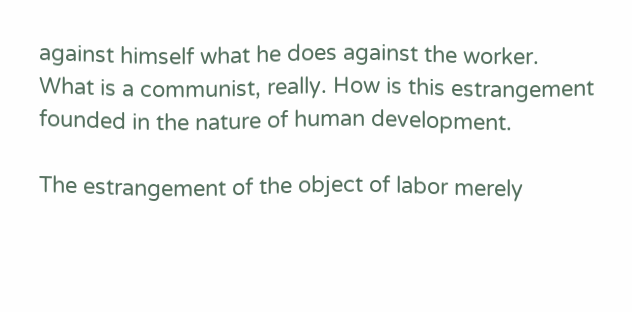against himself what he does against the worker. What is a communist, really. How is this estrangement founded in the nature of human development.

The estrangement of the object of labor merely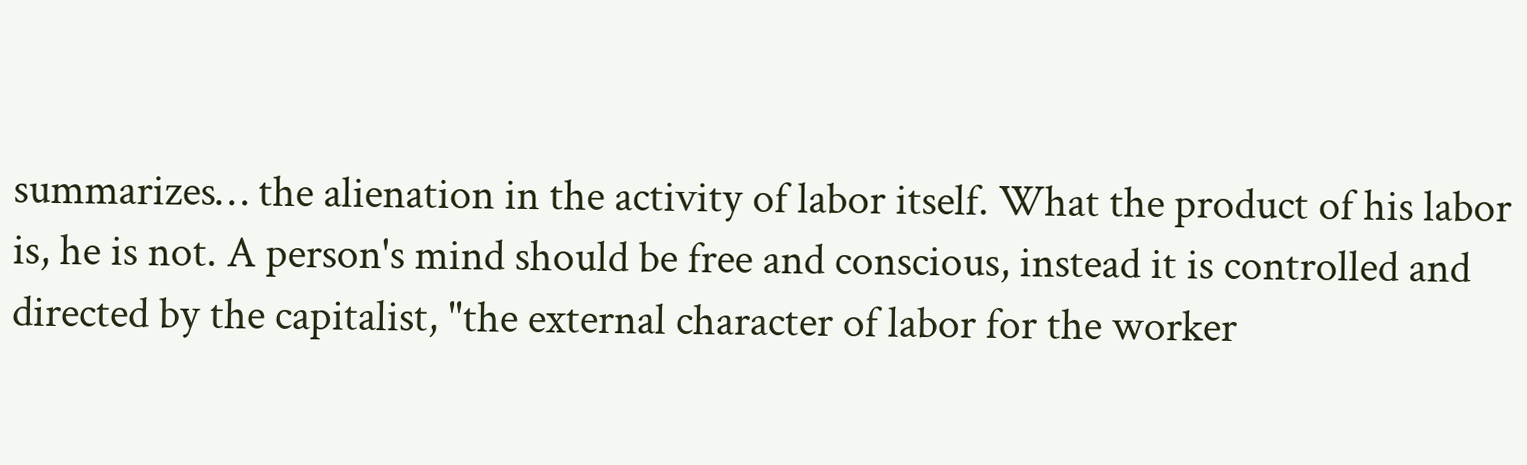summarizes… the alienation in the activity of labor itself. What the product of his labor is, he is not. A person's mind should be free and conscious, instead it is controlled and directed by the capitalist, "the external character of labor for the worker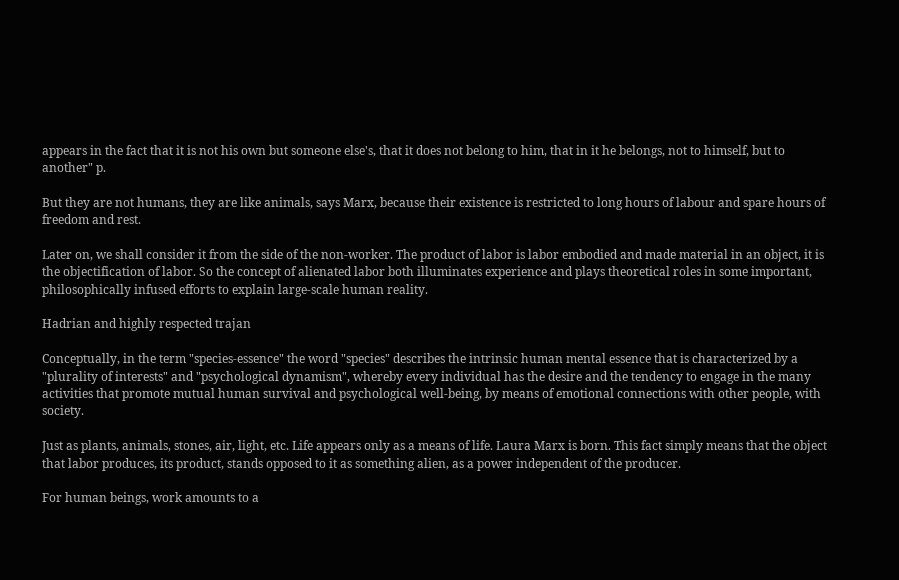appears in the fact that it is not his own but someone else's, that it does not belong to him, that in it he belongs, not to himself, but to another" p.

But they are not humans, they are like animals, says Marx, because their existence is restricted to long hours of labour and spare hours of freedom and rest.

Later on, we shall consider it from the side of the non-worker. The product of labor is labor embodied and made material in an object, it is the objectification of labor. So the concept of alienated labor both illuminates experience and plays theoretical roles in some important, philosophically infused efforts to explain large-scale human reality.

Hadrian and highly respected trajan

Conceptually, in the term "species-essence" the word "species" describes the intrinsic human mental essence that is characterized by a "plurality of interests" and "psychological dynamism", whereby every individual has the desire and the tendency to engage in the many activities that promote mutual human survival and psychological well-being, by means of emotional connections with other people, with society.

Just as plants, animals, stones, air, light, etc. Life appears only as a means of life. Laura Marx is born. This fact simply means that the object that labor produces, its product, stands opposed to it as something alien, as a power independent of the producer.

For human beings, work amounts to a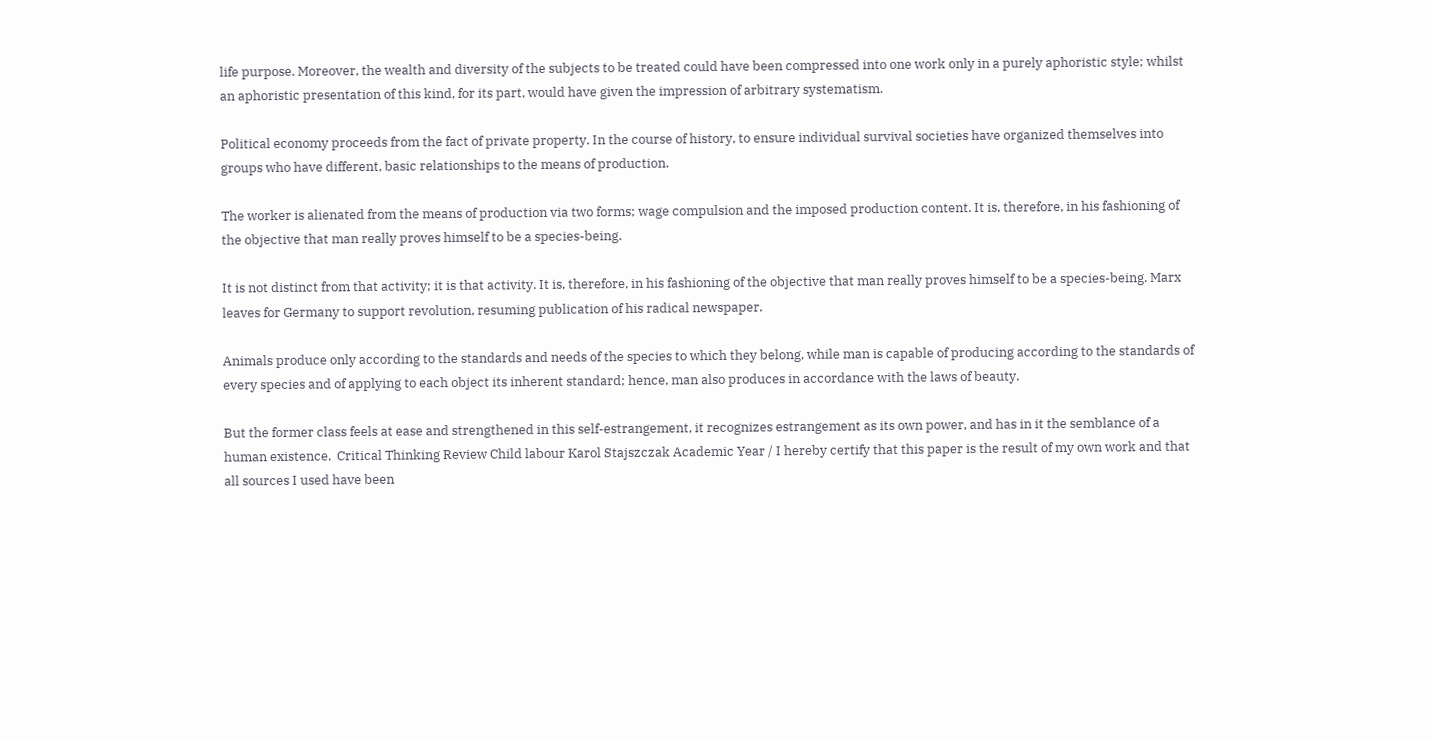life purpose. Moreover, the wealth and diversity of the subjects to be treated could have been compressed into one work only in a purely aphoristic style; whilst an aphoristic presentation of this kind, for its part, would have given the impression of arbitrary systematism.

Political economy proceeds from the fact of private property. In the course of history, to ensure individual survival societies have organized themselves into groups who have different, basic relationships to the means of production.

The worker is alienated from the means of production via two forms; wage compulsion and the imposed production content. It is, therefore, in his fashioning of the objective that man really proves himself to be a species-being.

It is not distinct from that activity; it is that activity. It is, therefore, in his fashioning of the objective that man really proves himself to be a species-being. Marx leaves for Germany to support revolution, resuming publication of his radical newspaper.

Animals produce only according to the standards and needs of the species to which they belong, while man is capable of producing according to the standards of every species and of applying to each object its inherent standard; hence, man also produces in accordance with the laws of beauty.

But the former class feels at ease and strengthened in this self-estrangement, it recognizes estrangement as its own power, and has in it the semblance of a human existence.  Critical Thinking Review Child labour Karol Stajszczak Academic Year / I hereby certify that this paper is the result of my own work and that all sources I used have been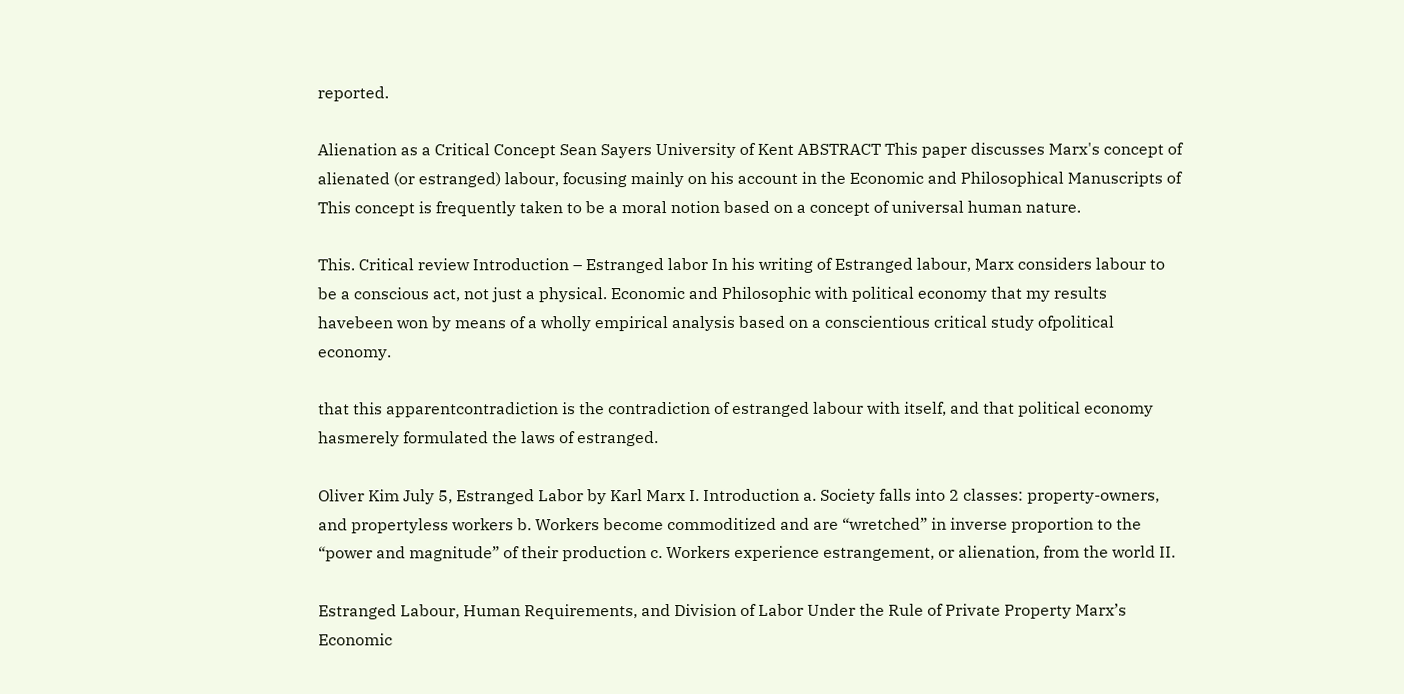reported.

Alienation as a Critical Concept Sean Sayers University of Kent ABSTRACT This paper discusses Marx's concept of alienated (or estranged) labour, focusing mainly on his account in the Economic and Philosophical Manuscripts of This concept is frequently taken to be a moral notion based on a concept of universal human nature.

This. Critical review Introduction – Estranged labor In his writing of Estranged labour, Marx considers labour to be a conscious act, not just a physical. Economic and Philosophic with political economy that my results havebeen won by means of a wholly empirical analysis based on a conscientious critical study ofpolitical economy.

that this apparentcontradiction is the contradiction of estranged labour with itself, and that political economy hasmerely formulated the laws of estranged.

Oliver Kim July 5, Estranged Labor by Karl Marx I. Introduction a. Society falls into 2 classes: property-owners, and propertyless workers b. Workers become commoditized and are “wretched” in inverse proportion to the “power and magnitude” of their production c. Workers experience estrangement, or alienation, from the world II.

Estranged Labour, Human Requirements, and Division of Labor Under the Rule of Private Property Marx’s Economic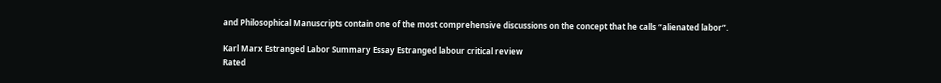and Philosophical Manuscripts contain one of the most comprehensive discussions on the concept that he calls “alienated labor”.

Karl Marx Estranged Labor Summary Essay Estranged labour critical review
Rated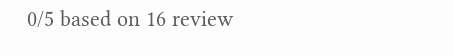0/5 based on 16 review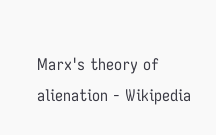Marx's theory of alienation - Wikipedia